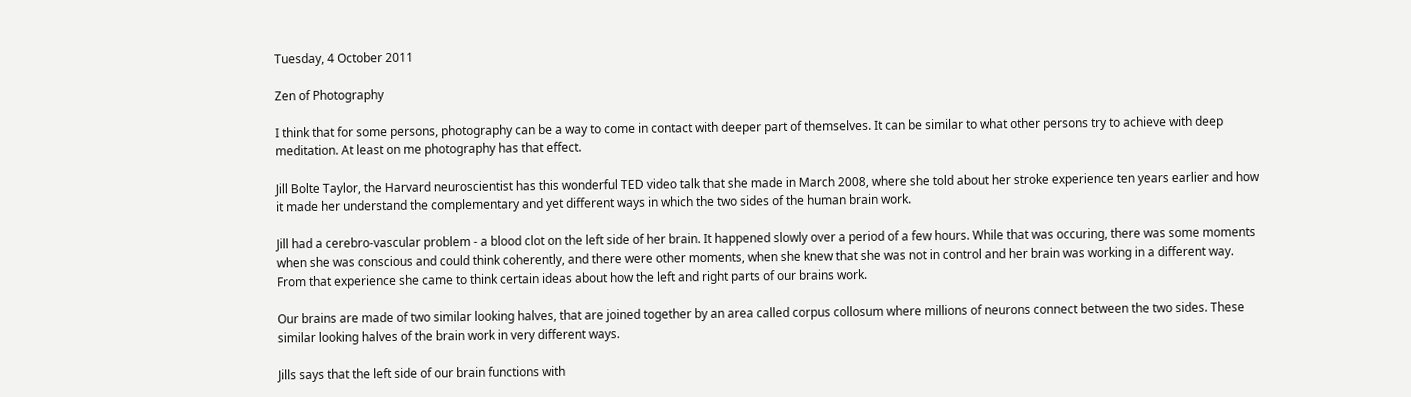Tuesday, 4 October 2011

Zen of Photography

I think that for some persons, photography can be a way to come in contact with deeper part of themselves. It can be similar to what other persons try to achieve with deep meditation. At least on me photography has that effect.

Jill Bolte Taylor, the Harvard neuroscientist has this wonderful TED video talk that she made in March 2008, where she told about her stroke experience ten years earlier and how it made her understand the complementary and yet different ways in which the two sides of the human brain work.

Jill had a cerebro-vascular problem - a blood clot on the left side of her brain. It happened slowly over a period of a few hours. While that was occuring, there was some moments when she was conscious and could think coherently, and there were other moments, when she knew that she was not in control and her brain was working in a different way. From that experience she came to think certain ideas about how the left and right parts of our brains work.

Our brains are made of two similar looking halves, that are joined together by an area called corpus collosum where millions of neurons connect between the two sides. These similar looking halves of the brain work in very different ways.

Jills says that the left side of our brain functions with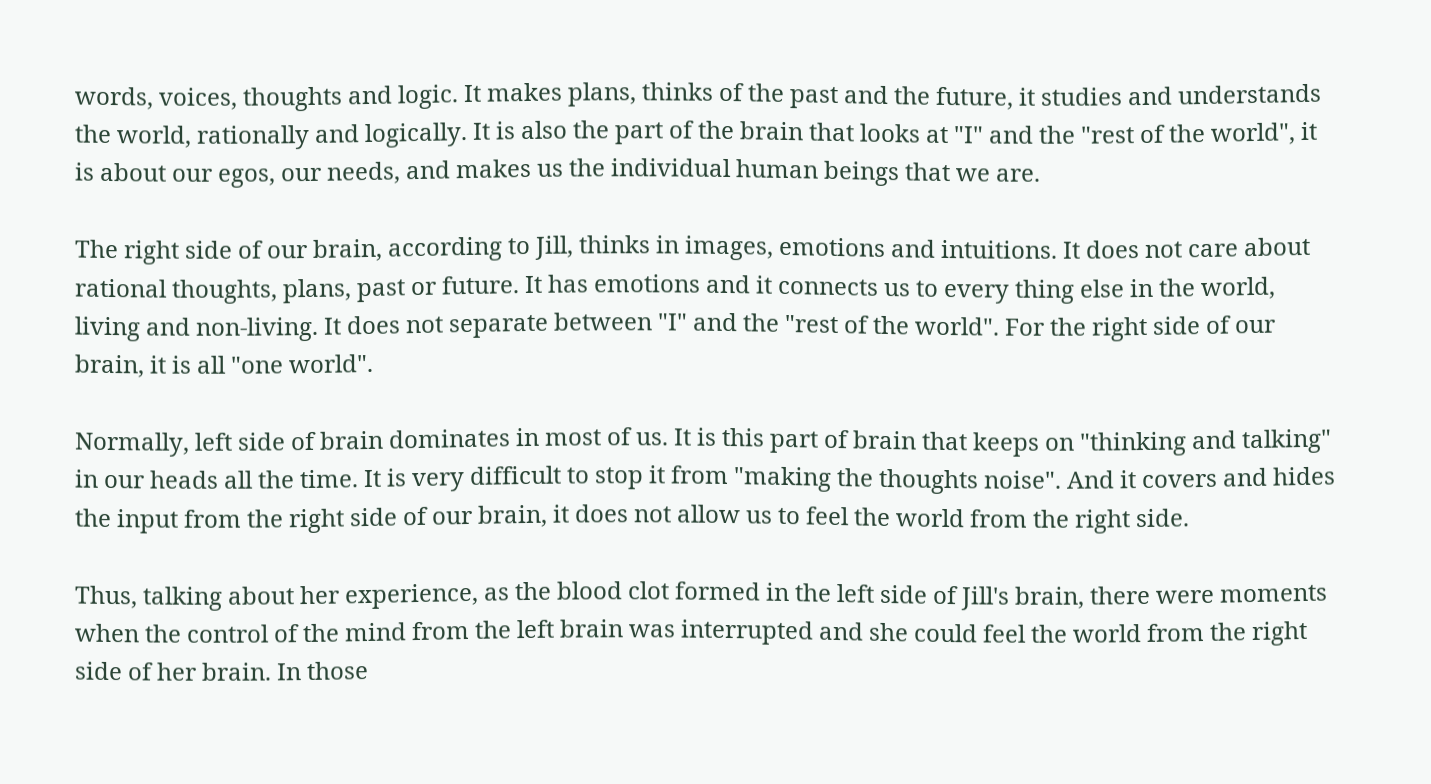words, voices, thoughts and logic. It makes plans, thinks of the past and the future, it studies and understands the world, rationally and logically. It is also the part of the brain that looks at "I" and the "rest of the world", it is about our egos, our needs, and makes us the individual human beings that we are.

The right side of our brain, according to Jill, thinks in images, emotions and intuitions. It does not care about rational thoughts, plans, past or future. It has emotions and it connects us to every thing else in the world, living and non-living. It does not separate between "I" and the "rest of the world". For the right side of our brain, it is all "one world".

Normally, left side of brain dominates in most of us. It is this part of brain that keeps on "thinking and talking" in our heads all the time. It is very difficult to stop it from "making the thoughts noise". And it covers and hides the input from the right side of our brain, it does not allow us to feel the world from the right side.

Thus, talking about her experience, as the blood clot formed in the left side of Jill's brain, there were moments when the control of the mind from the left brain was interrupted and she could feel the world from the right side of her brain. In those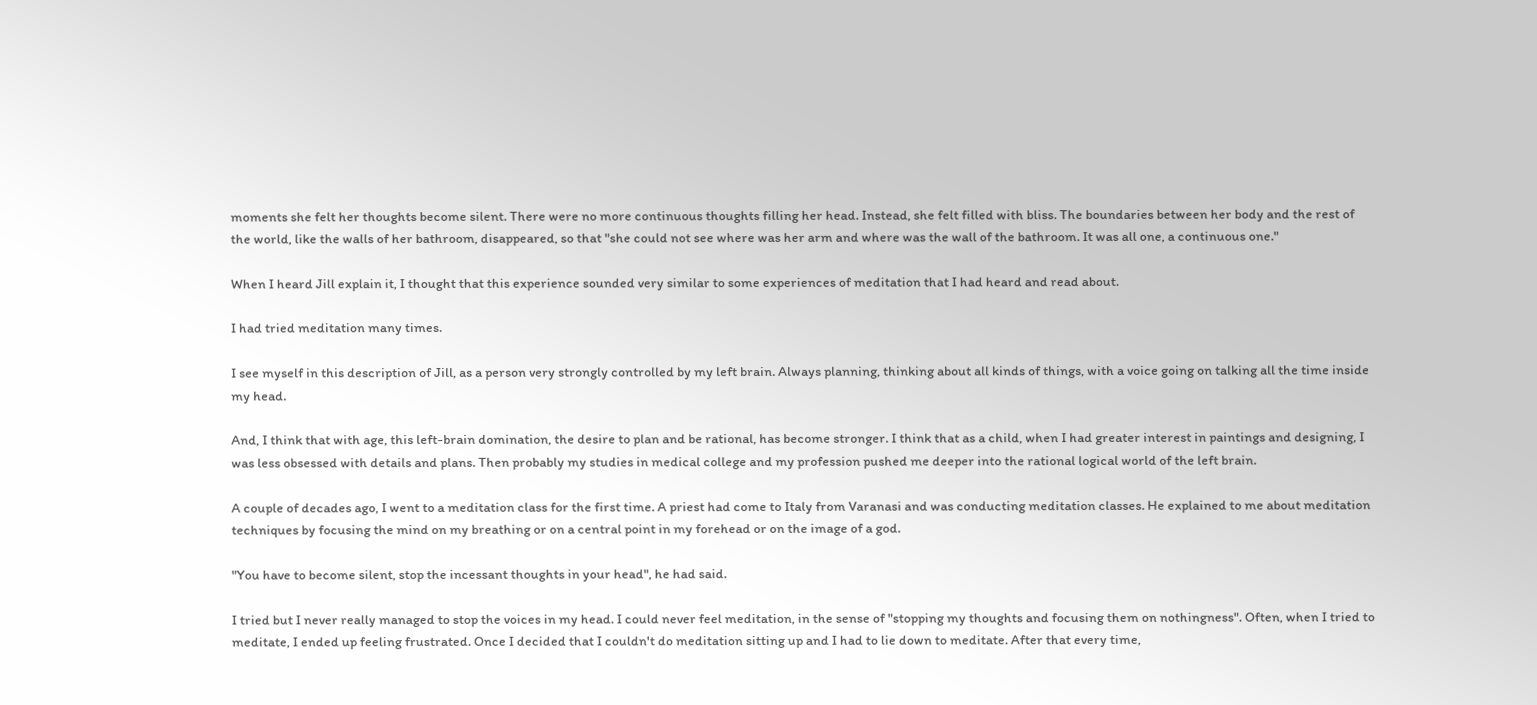moments she felt her thoughts become silent. There were no more continuous thoughts filling her head. Instead, she felt filled with bliss. The boundaries between her body and the rest of the world, like the walls of her bathroom, disappeared, so that "she could not see where was her arm and where was the wall of the bathroom. It was all one, a continuous one."

When I heard Jill explain it, I thought that this experience sounded very similar to some experiences of meditation that I had heard and read about.

I had tried meditation many times.

I see myself in this description of Jill, as a person very strongly controlled by my left brain. Always planning, thinking about all kinds of things, with a voice going on talking all the time inside my head.

And, I think that with age, this left-brain domination, the desire to plan and be rational, has become stronger. I think that as a child, when I had greater interest in paintings and designing, I was less obsessed with details and plans. Then probably my studies in medical college and my profession pushed me deeper into the rational logical world of the left brain.

A couple of decades ago, I went to a meditation class for the first time. A priest had come to Italy from Varanasi and was conducting meditation classes. He explained to me about meditation techniques by focusing the mind on my breathing or on a central point in my forehead or on the image of a god.

"You have to become silent, stop the incessant thoughts in your head", he had said.

I tried but I never really managed to stop the voices in my head. I could never feel meditation, in the sense of "stopping my thoughts and focusing them on nothingness". Often, when I tried to meditate, I ended up feeling frustrated. Once I decided that I couldn't do meditation sitting up and I had to lie down to meditate. After that every time,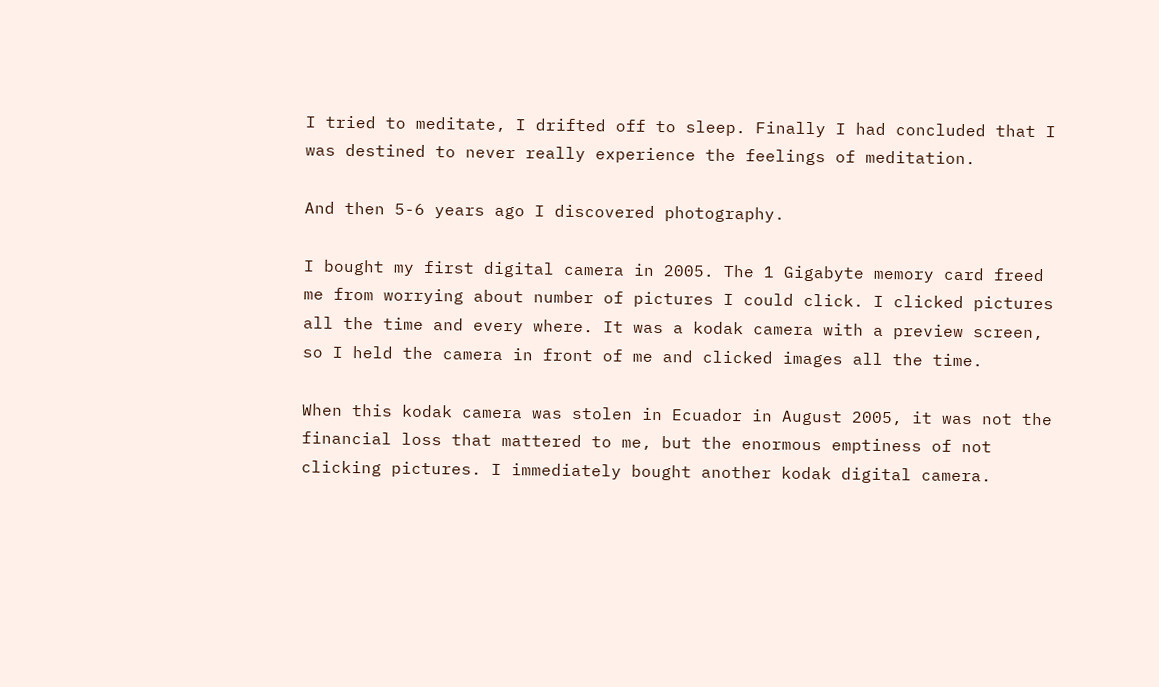I tried to meditate, I drifted off to sleep. Finally I had concluded that I was destined to never really experience the feelings of meditation.

And then 5-6 years ago I discovered photography.

I bought my first digital camera in 2005. The 1 Gigabyte memory card freed me from worrying about number of pictures I could click. I clicked pictures all the time and every where. It was a kodak camera with a preview screen, so I held the camera in front of me and clicked images all the time.

When this kodak camera was stolen in Ecuador in August 2005, it was not the financial loss that mattered to me, but the enormous emptiness of not clicking pictures. I immediately bought another kodak digital camera.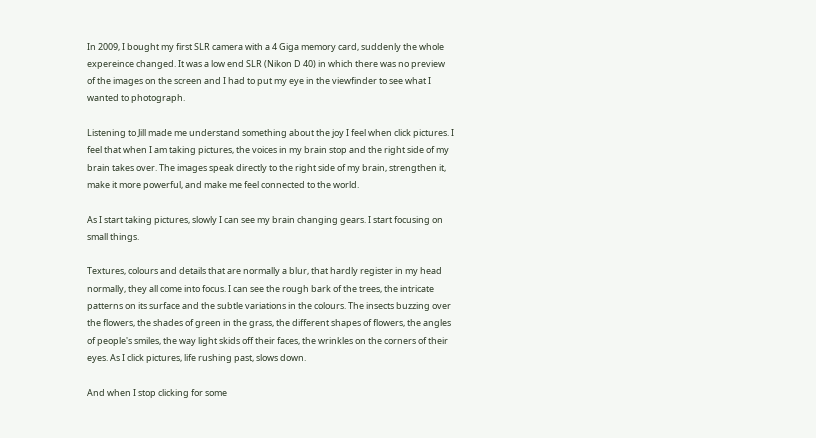In 2009, I bought my first SLR camera with a 4 Giga memory card, suddenly the whole expereince changed. It was a low end SLR (Nikon D 40) in which there was no preview  of the images on the screen and I had to put my eye in the viewfinder to see what I wanted to photograph.

Listening to Jill made me understand something about the joy I feel when click pictures. I feel that when I am taking pictures, the voices in my brain stop and the right side of my brain takes over. The images speak directly to the right side of my brain, strengthen it, make it more powerful, and make me feel connected to the world.

As I start taking pictures, slowly I can see my brain changing gears. I start focusing on small things.

Textures, colours and details that are normally a blur, that hardly register in my head normally, they all come into focus. I can see the rough bark of the trees, the intricate patterns on its surface and the subtle variations in the colours. The insects buzzing over the flowers, the shades of green in the grass, the different shapes of flowers, the angles of people's smiles, the way light skids off their faces, the wrinkles on the corners of their eyes. As I click pictures, life rushing past, slows down.

And when I stop clicking for some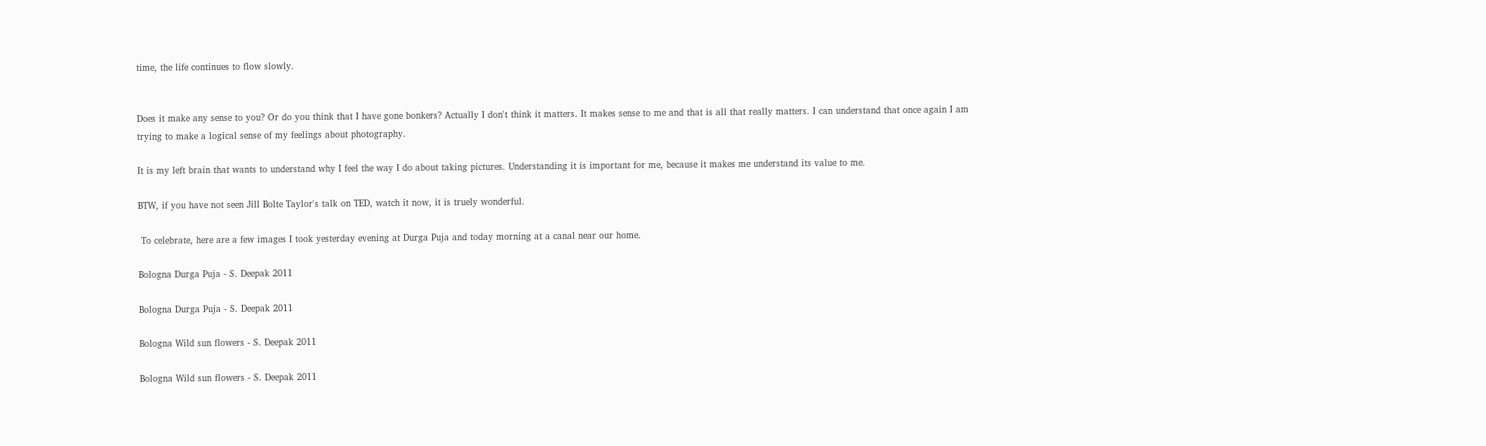time, the life continues to flow slowly.


Does it make any sense to you? Or do you think that I have gone bonkers? Actually I don't think it matters. It makes sense to me and that is all that really matters. I can understand that once again I am trying to make a logical sense of my feelings about photography.

It is my left brain that wants to understand why I feel the way I do about taking pictures. Understanding it is important for me, because it makes me understand its value to me.

BTW, if you have not seen Jill Bolte Taylor's talk on TED, watch it now, it is truely wonderful.

 To celebrate, here are a few images I took yesterday evening at Durga Puja and today morning at a canal near our home.

Bologna Durga Puja - S. Deepak 2011

Bologna Durga Puja - S. Deepak 2011

Bologna Wild sun flowers - S. Deepak 2011

Bologna Wild sun flowers - S. Deepak 2011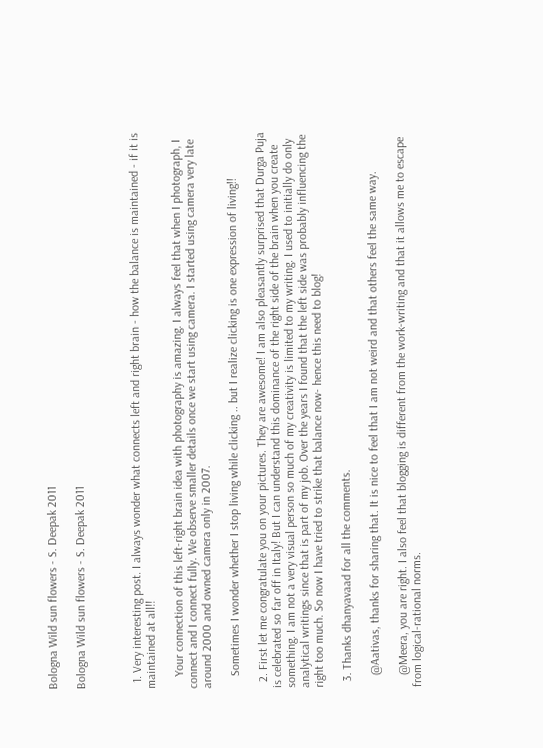Bologna Wild sun flowers - S. Deepak 2011

Bologna Wild sun flowers - S. Deepak 2011



  1. Very interesting post. I always wonder what connects left and right brain - how the balance is maintained - if it is maintained at all!!

    Your connection of this left-right brain idea with photography is amazing. I always feel that when I photograph, I connect and I connect fully. We observe smaller details once we start using camera. I started using camera very late around 2000 and owned camera only in 2007.

    Sometimes I wonder whether I stop living while clicking .. but I realize clicking is one expression of living!!

  2. First let me congratulate you on your pictures. They are awesome! I am also pleasantly surprised that Durga Puja is celebrated so far off in Italy! But I can understand this dominance of the right side of the brain when you create something. I am not a very visual person so much of my creativity is limited to my writing. I used to initially do only analytical writings since that is part of my job. Over the years I found that the left side was probably influencing the right too much. So now I have tried to strike that balance now- hence this need to blog!

  3. Thanks dhanyavaad for all the comments.

    @Aativas, thanks for sharing that. It is nice to feel that I am not weird and that others feel the same way.

    @Meera, you are right. I also feel that blogging is different from the work-writing and that it allows me to escape from logical-rational norms.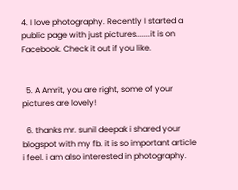4. I love photography. Recently I started a public page with just pictures.......it is on Facebook. Check it out if you like.


  5. A Amrit, you are right, some of your pictures are lovely!

  6. thanks mr. sunil deepak i shared your blogspot with my fb. it is so important article i feel. i am also interested in photography.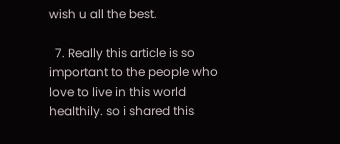wish u all the best.

  7. Really this article is so important to the people who love to live in this world healthily. so i shared this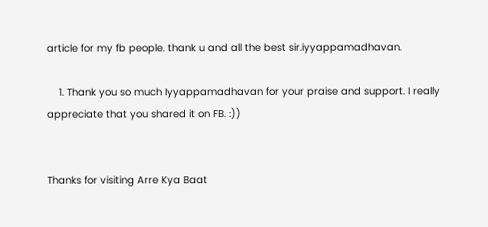article for my fb people. thank u and all the best sir.iyyappamadhavan.

    1. Thank you so much Iyyappamadhavan for your praise and support. I really appreciate that you shared it on FB. :))


Thanks for visiting Arre Kya Baat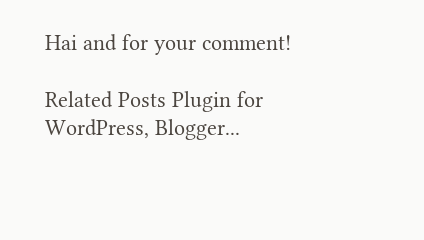Hai and for your comment!

Related Posts Plugin for WordPress, Blogger...